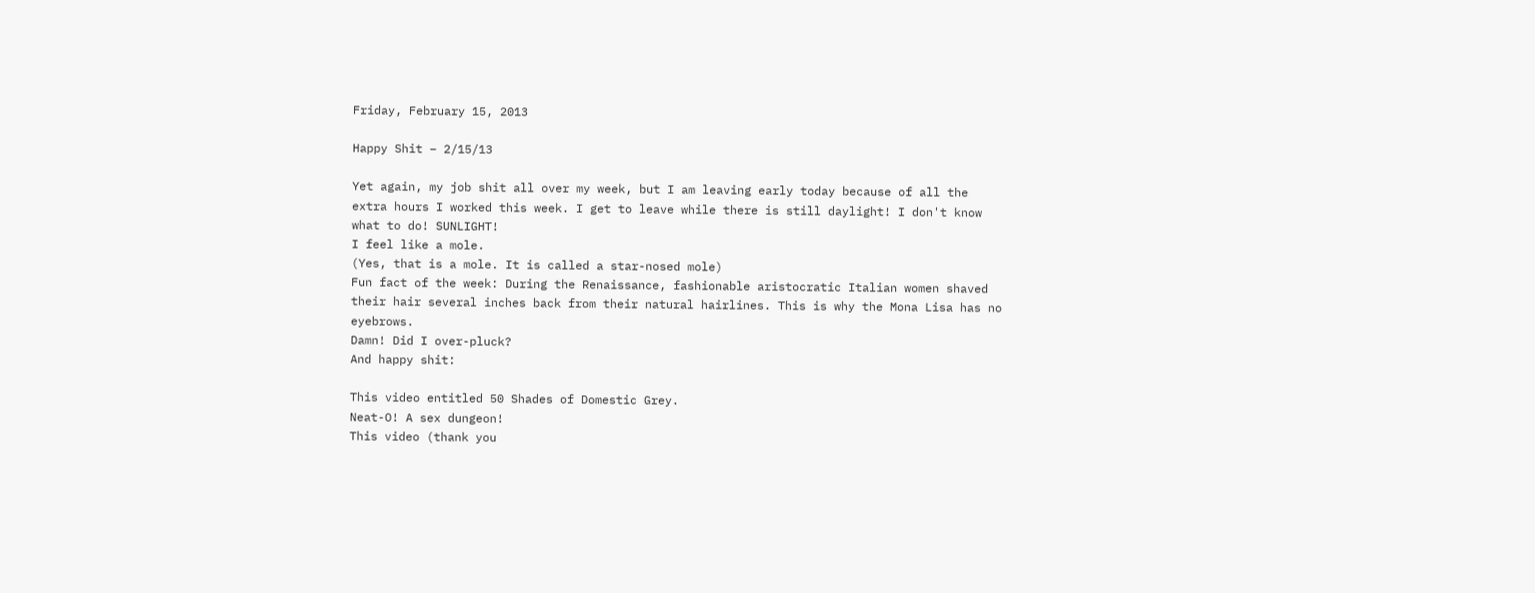Friday, February 15, 2013

Happy Shit – 2/15/13

Yet again, my job shit all over my week, but I am leaving early today because of all the extra hours I worked this week. I get to leave while there is still daylight! I don't know what to do! SUNLIGHT!
I feel like a mole.
(Yes, that is a mole. It is called a star-nosed mole)
Fun fact of the week: During the Renaissance, fashionable aristocratic Italian women shaved their hair several inches back from their natural hairlines. This is why the Mona Lisa has no eyebrows.
Damn! Did I over-pluck?
And happy shit:

This video entitled 50 Shades of Domestic Grey.
Neat-O! A sex dungeon!
This video (thank you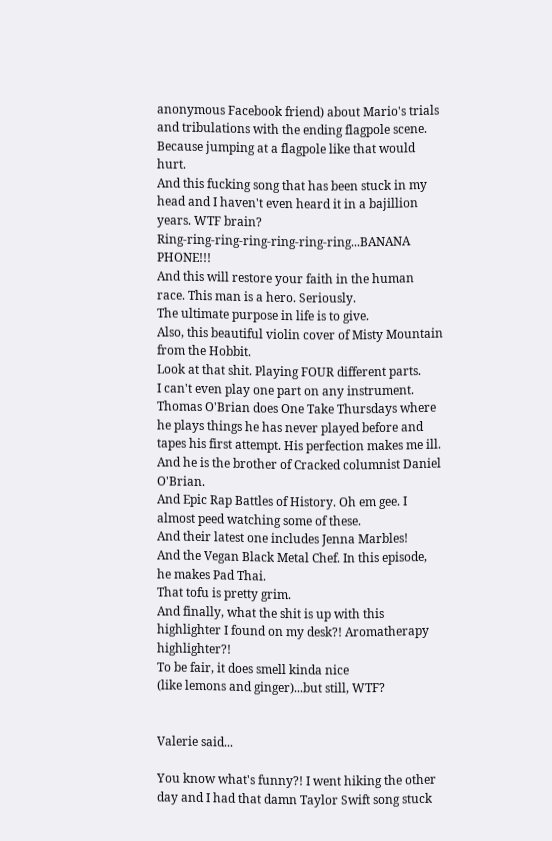anonymous Facebook friend) about Mario's trials and tribulations with the ending flagpole scene.
Because jumping at a flagpole like that would hurt.
And this fucking song that has been stuck in my head and I haven't even heard it in a bajillion years. WTF brain?
Ring-ring-ring-ring-ring-ring-ring...BANANA PHONE!!!
And this will restore your faith in the human race. This man is a hero. Seriously.
The ultimate purpose in life is to give.
Also, this beautiful violin cover of Misty Mountain from the Hobbit.
Look at that shit. Playing FOUR different parts.
I can't even play one part on any instrument.
Thomas O'Brian does One Take Thursdays where he plays things he has never played before and tapes his first attempt. His perfection makes me ill.
And he is the brother of Cracked columnist Daniel O'Brian.
And Epic Rap Battles of History. Oh em gee. I almost peed watching some of these.
And their latest one includes Jenna Marbles!
And the Vegan Black Metal Chef. In this episode, he makes Pad Thai.
That tofu is pretty grim.
And finally, what the shit is up with this highlighter I found on my desk?! Aromatherapy highlighter?!
To be fair, it does smell kinda nice
(like lemons and ginger)...but still, WTF?


Valerie said...

You know what's funny?! I went hiking the other day and I had that damn Taylor Swift song stuck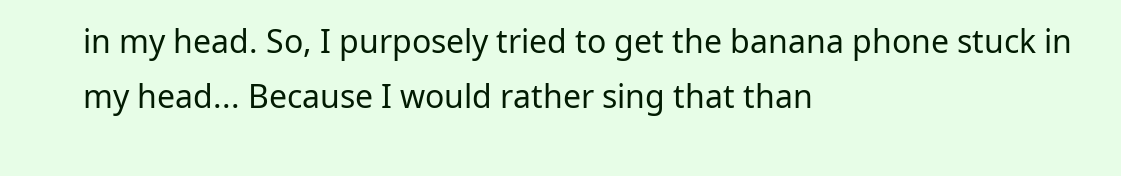in my head. So, I purposely tried to get the banana phone stuck in my head... Because I would rather sing that than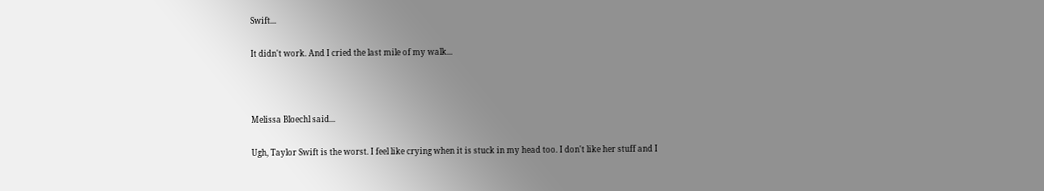Swift...

It didn't work. And I cried the last mile of my walk...



Melissa Bloechl said...

Ugh, Taylor Swift is the worst. I feel like crying when it is stuck in my head too. I don't like her stuff and I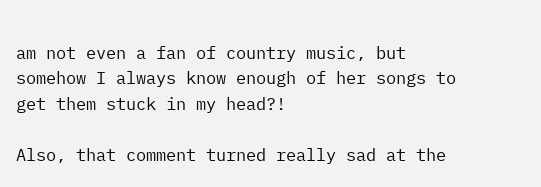am not even a fan of country music, but somehow I always know enough of her songs to get them stuck in my head?!

Also, that comment turned really sad at the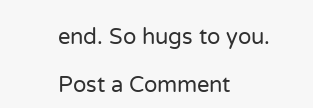end. So hugs to you.

Post a Comment